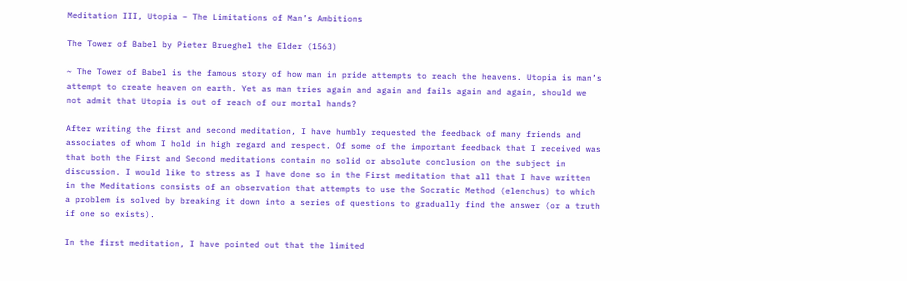Meditation III, Utopia – The Limitations of Man’s Ambitions

The Tower of Babel by Pieter Brueghel the Elder (1563)

~ The Tower of Babel is the famous story of how man in pride attempts to reach the heavens. Utopia is man’s attempt to create heaven on earth. Yet as man tries again and again and fails again and again, should we not admit that Utopia is out of reach of our mortal hands?

After writing the first and second meditation, I have humbly requested the feedback of many friends and associates of whom I hold in high regard and respect. Of some of the important feedback that I received was that both the First and Second meditations contain no solid or absolute conclusion on the subject in discussion. I would like to stress as I have done so in the First meditation that all that I have written in the Meditations consists of an observation that attempts to use the Socratic Method (elenchus) to which a problem is solved by breaking it down into a series of questions to gradually find the answer (or a truth if one so exists).

In the first meditation, I have pointed out that the limited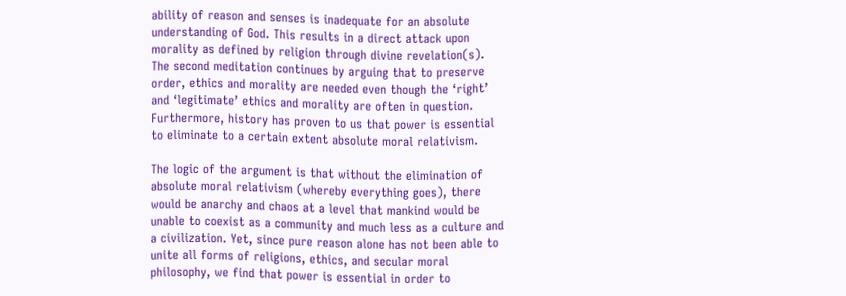ability of reason and senses is inadequate for an absolute understanding of God. This results in a direct attack upon morality as defined by religion through divine revelation(s). The second meditation continues by arguing that to preserve order, ethics and morality are needed even though the ‘right’ and ‘legitimate’ ethics and morality are often in question. Furthermore, history has proven to us that power is essential to eliminate to a certain extent absolute moral relativism.

The logic of the argument is that without the elimination of absolute moral relativism (whereby everything goes), there would be anarchy and chaos at a level that mankind would be unable to coexist as a community and much less as a culture and a civilization. Yet, since pure reason alone has not been able to unite all forms of religions, ethics, and secular moral philosophy, we find that power is essential in order to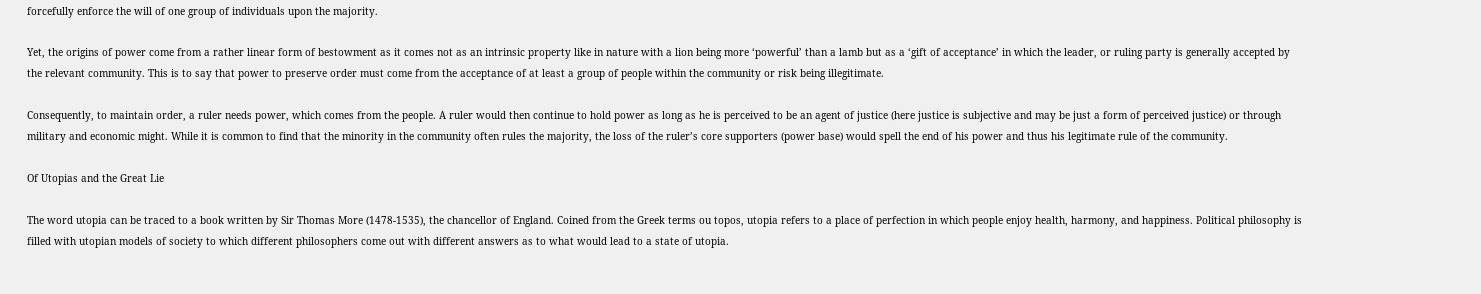forcefully enforce the will of one group of individuals upon the majority.

Yet, the origins of power come from a rather linear form of bestowment as it comes not as an intrinsic property like in nature with a lion being more ‘powerful’ than a lamb but as a ‘gift of acceptance’ in which the leader, or ruling party is generally accepted by the relevant community. This is to say that power to preserve order must come from the acceptance of at least a group of people within the community or risk being illegitimate.

Consequently, to maintain order, a ruler needs power, which comes from the people. A ruler would then continue to hold power as long as he is perceived to be an agent of justice (here justice is subjective and may be just a form of perceived justice) or through military and economic might. While it is common to find that the minority in the community often rules the majority, the loss of the ruler’s core supporters (power base) would spell the end of his power and thus his legitimate rule of the community.

Of Utopias and the Great Lie

The word utopia can be traced to a book written by Sir Thomas More (1478-1535), the chancellor of England. Coined from the Greek terms ou topos, utopia refers to a place of perfection in which people enjoy health, harmony, and happiness. Political philosophy is filled with utopian models of society to which different philosophers come out with different answers as to what would lead to a state of utopia.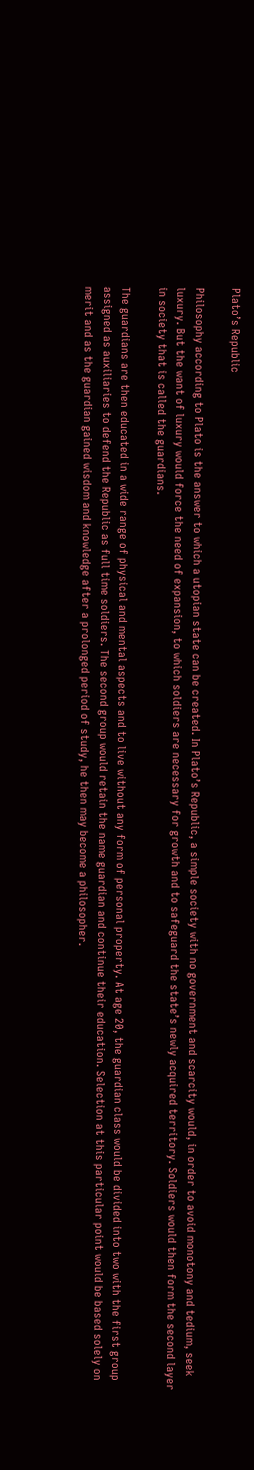Plato’s Republic

Philosophy according to Plato is the answer to which a utopian state can be created. In Plato’s Republic, a simple society with no government and scarcity would, in order to avoid monotony and tedium, seek luxury. But the want of luxury would force the need of expansion, to which soldiers are necessary for growth and to safeguard the state’s newly acquired territory. Soldiers would then form the second layer in society that is called the guardians.

The guardians are then educated in a wide range of physical and mental aspects and to live without any form of personal property. At age 20, the guardian class would be divided into two with the first group assigned as auxiliaries to defend the Republic as full time soldiers. The second group would retain the name guardian and continue their education. Selection at this particular point would be based solely on merit and as the guardian gained wisdom and knowledge after a prolonged period of study, he then may become a philosopher.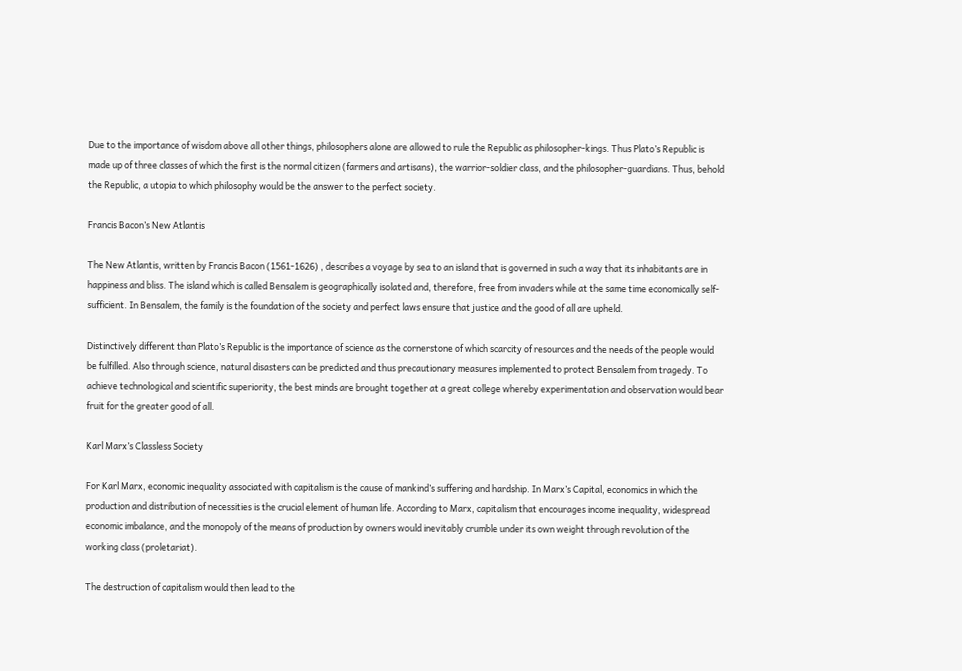Due to the importance of wisdom above all other things, philosophers alone are allowed to rule the Republic as philosopher-kings. Thus Plato’s Republic is made up of three classes of which the first is the normal citizen (farmers and artisans), the warrior-soldier class, and the philosopher-guardians. Thus, behold the Republic, a utopia to which philosophy would be the answer to the perfect society.

Francis Bacon’s New Atlantis

The New Atlantis, written by Francis Bacon (1561-1626) , describes a voyage by sea to an island that is governed in such a way that its inhabitants are in happiness and bliss. The island which is called Bensalem is geographically isolated and, therefore, free from invaders while at the same time economically self-sufficient. In Bensalem, the family is the foundation of the society and perfect laws ensure that justice and the good of all are upheld.

Distinctively different than Plato’s Republic is the importance of science as the cornerstone of which scarcity of resources and the needs of the people would be fulfilled. Also through science, natural disasters can be predicted and thus precautionary measures implemented to protect Bensalem from tragedy. To achieve technological and scientific superiority, the best minds are brought together at a great college whereby experimentation and observation would bear fruit for the greater good of all.

Karl Marx’s Classless Society

For Karl Marx, economic inequality associated with capitalism is the cause of mankind’s suffering and hardship. In Marx’s Capital, economics in which the production and distribution of necessities is the crucial element of human life. According to Marx, capitalism that encourages income inequality, widespread economic imbalance, and the monopoly of the means of production by owners would inevitably crumble under its own weight through revolution of the working class (proletariat).

The destruction of capitalism would then lead to the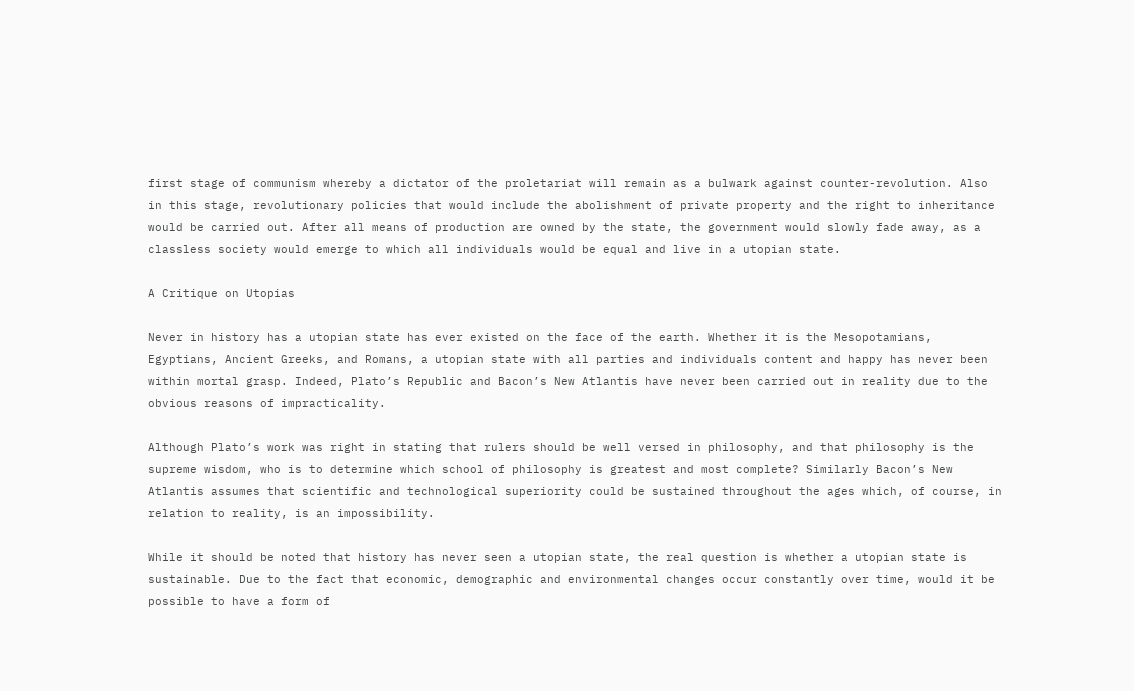first stage of communism whereby a dictator of the proletariat will remain as a bulwark against counter-revolution. Also in this stage, revolutionary policies that would include the abolishment of private property and the right to inheritance would be carried out. After all means of production are owned by the state, the government would slowly fade away, as a classless society would emerge to which all individuals would be equal and live in a utopian state.

A Critique on Utopias

Never in history has a utopian state has ever existed on the face of the earth. Whether it is the Mesopotamians, Egyptians, Ancient Greeks, and Romans, a utopian state with all parties and individuals content and happy has never been within mortal grasp. Indeed, Plato’s Republic and Bacon’s New Atlantis have never been carried out in reality due to the obvious reasons of impracticality.

Although Plato’s work was right in stating that rulers should be well versed in philosophy, and that philosophy is the supreme wisdom, who is to determine which school of philosophy is greatest and most complete? Similarly Bacon’s New Atlantis assumes that scientific and technological superiority could be sustained throughout the ages which, of course, in relation to reality, is an impossibility.

While it should be noted that history has never seen a utopian state, the real question is whether a utopian state is sustainable. Due to the fact that economic, demographic and environmental changes occur constantly over time, would it be possible to have a form of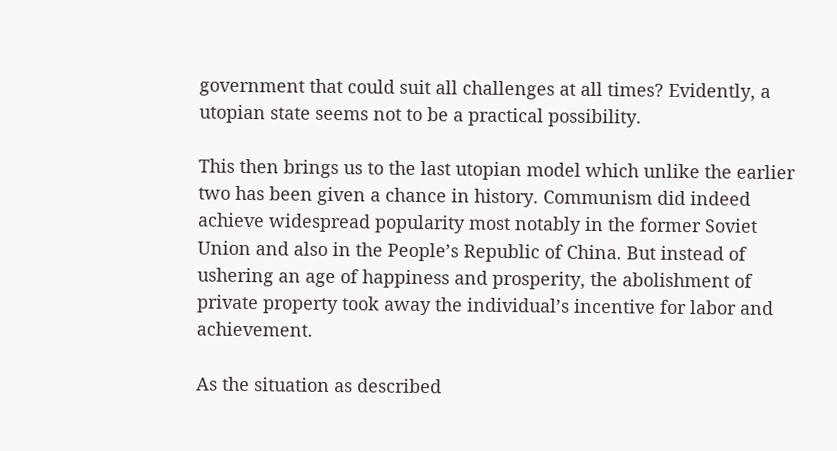government that could suit all challenges at all times? Evidently, a utopian state seems not to be a practical possibility.

This then brings us to the last utopian model which unlike the earlier two has been given a chance in history. Communism did indeed achieve widespread popularity most notably in the former Soviet Union and also in the People’s Republic of China. But instead of ushering an age of happiness and prosperity, the abolishment of private property took away the individual’s incentive for labor and achievement.

As the situation as described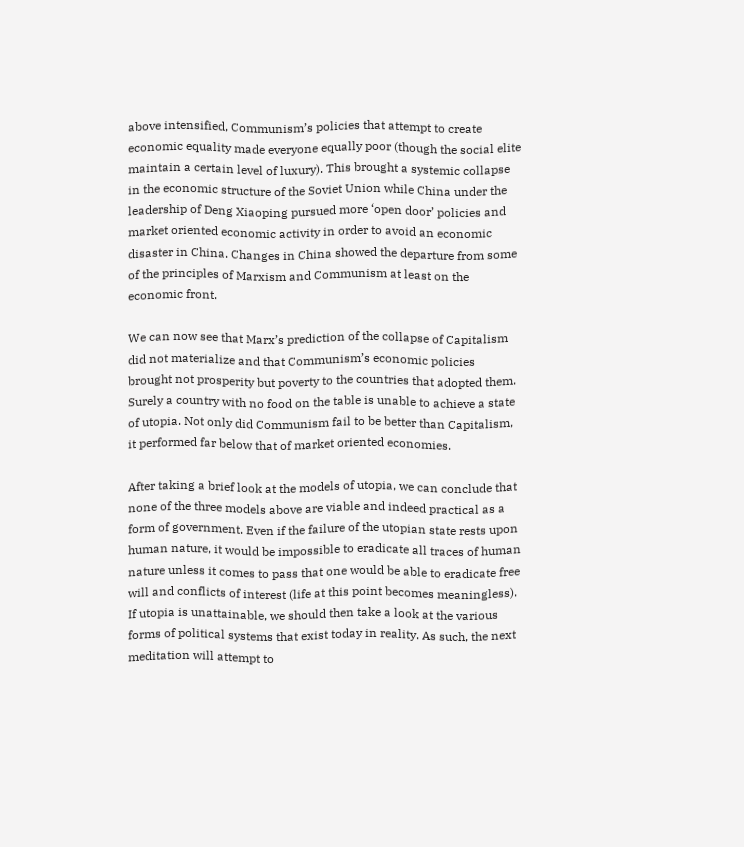above intensified, Communism’s policies that attempt to create economic equality made everyone equally poor (though the social elite maintain a certain level of luxury). This brought a systemic collapse in the economic structure of the Soviet Union while China under the leadership of Deng Xiaoping pursued more ‘open door’ policies and market oriented economic activity in order to avoid an economic disaster in China. Changes in China showed the departure from some of the principles of Marxism and Communism at least on the economic front.

We can now see that Marx’s prediction of the collapse of Capitalism did not materialize and that Communism’s economic policies brought not prosperity but poverty to the countries that adopted them. Surely a country with no food on the table is unable to achieve a state of utopia. Not only did Communism fail to be better than Capitalism, it performed far below that of market oriented economies.

After taking a brief look at the models of utopia, we can conclude that none of the three models above are viable and indeed practical as a form of government. Even if the failure of the utopian state rests upon human nature, it would be impossible to eradicate all traces of human nature unless it comes to pass that one would be able to eradicate free will and conflicts of interest (life at this point becomes meaningless). If utopia is unattainable, we should then take a look at the various forms of political systems that exist today in reality. As such, the next meditation will attempt to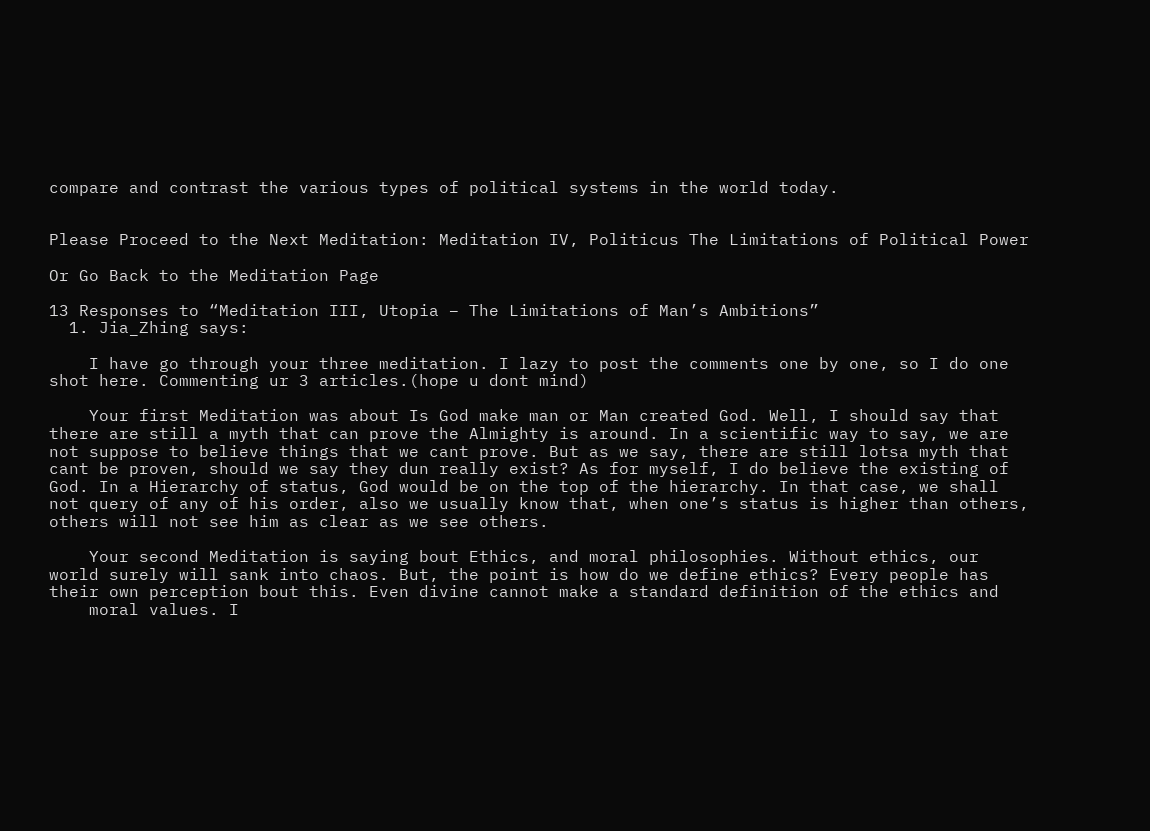compare and contrast the various types of political systems in the world today.


Please Proceed to the Next Meditation: Meditation IV, Politicus The Limitations of Political Power

Or Go Back to the Meditation Page

13 Responses to “Meditation III, Utopia – The Limitations of Man’s Ambitions”
  1. Jia_Zhing says:

    I have go through your three meditation. I lazy to post the comments one by one, so I do one shot here. Commenting ur 3 articles.(hope u dont mind)

    Your first Meditation was about Is God make man or Man created God. Well, I should say that there are still a myth that can prove the Almighty is around. In a scientific way to say, we are not suppose to believe things that we cant prove. But as we say, there are still lotsa myth that cant be proven, should we say they dun really exist? As for myself, I do believe the existing of God. In a Hierarchy of status, God would be on the top of the hierarchy. In that case, we shall not query of any of his order, also we usually know that, when one’s status is higher than others, others will not see him as clear as we see others.

    Your second Meditation is saying bout Ethics, and moral philosophies. Without ethics, our world surely will sank into chaos. But, the point is how do we define ethics? Every people has their own perception bout this. Even divine cannot make a standard definition of the ethics and
    moral values. I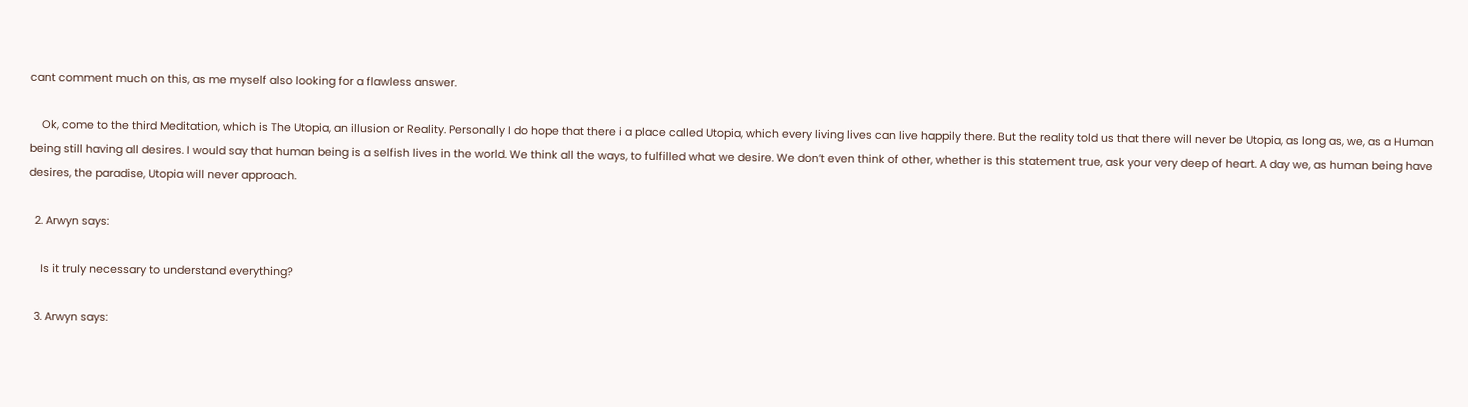cant comment much on this, as me myself also looking for a flawless answer.

    Ok, come to the third Meditation, which is The Utopia, an illusion or Reality. Personally I do hope that there i a place called Utopia, which every living lives can live happily there. But the reality told us that there will never be Utopia, as long as, we, as a Human being still having all desires. I would say that human being is a selfish lives in the world. We think all the ways, to fulfilled what we desire. We don’t even think of other, whether is this statement true, ask your very deep of heart. A day we, as human being have desires, the paradise, Utopia will never approach.

  2. Arwyn says:

    Is it truly necessary to understand everything?

  3. Arwyn says: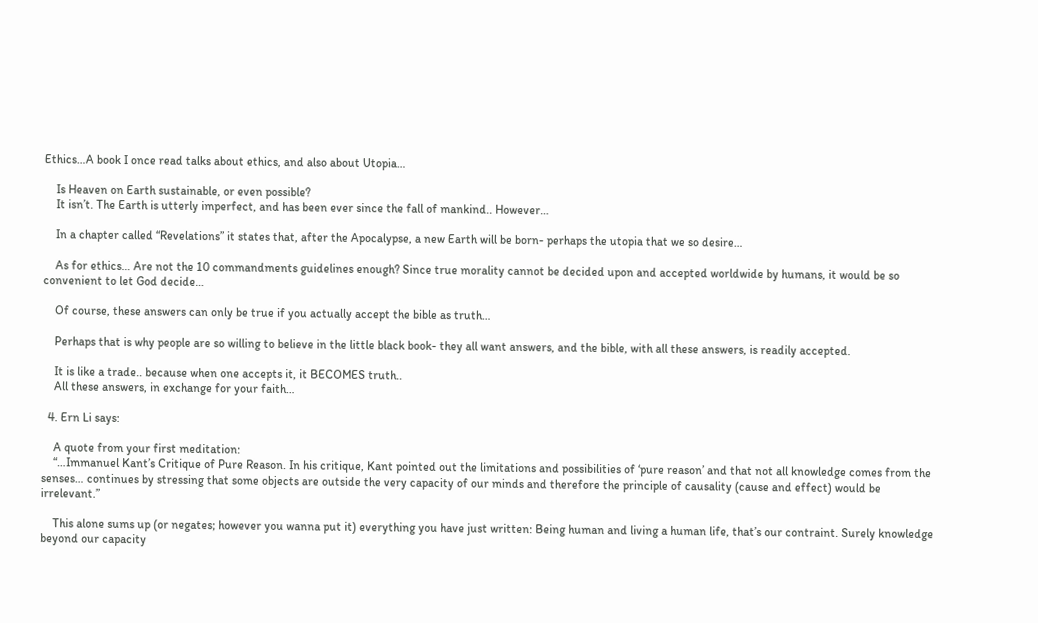Ethics…A book I once read talks about ethics, and also about Utopia…

    Is Heaven on Earth sustainable, or even possible?
    It isn’t. The Earth is utterly imperfect, and has been ever since the fall of mankind.. However…

    In a chapter called “Revelations” it states that, after the Apocalypse, a new Earth will be born- perhaps the utopia that we so desire…

    As for ethics… Are not the 10 commandments guidelines enough? Since true morality cannot be decided upon and accepted worldwide by humans, it would be so convenient to let God decide…

    Of course, these answers can only be true if you actually accept the bible as truth…

    Perhaps that is why people are so willing to believe in the little black book- they all want answers, and the bible, with all these answers, is readily accepted.

    It is like a trade.. because when one accepts it, it BECOMES truth..
    All these answers, in exchange for your faith…

  4. Ern Li says:

    A quote from your first meditation:
    “…Immanuel Kant’s Critique of Pure Reason. In his critique, Kant pointed out the limitations and possibilities of ‘pure reason’ and that not all knowledge comes from the senses… continues by stressing that some objects are outside the very capacity of our minds and therefore the principle of causality (cause and effect) would be irrelevant.”

    This alone sums up (or negates; however you wanna put it) everything you have just written: Being human and living a human life, that’s our contraint. Surely knowledge beyond our capacity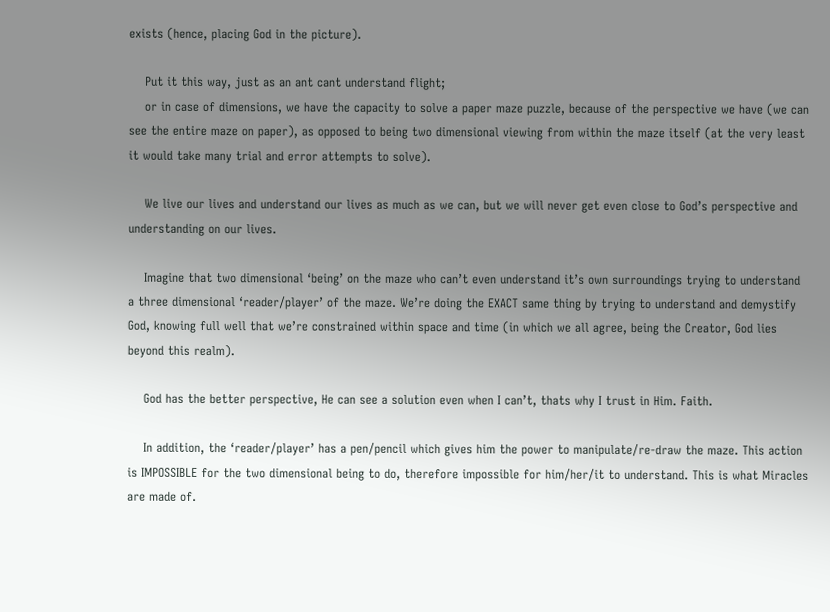exists (hence, placing God in the picture).

    Put it this way, just as an ant cant understand flight;
    or in case of dimensions, we have the capacity to solve a paper maze puzzle, because of the perspective we have (we can see the entire maze on paper), as opposed to being two dimensional viewing from within the maze itself (at the very least it would take many trial and error attempts to solve).

    We live our lives and understand our lives as much as we can, but we will never get even close to God’s perspective and understanding on our lives.

    Imagine that two dimensional ‘being’ on the maze who can’t even understand it’s own surroundings trying to understand a three dimensional ‘reader/player’ of the maze. We’re doing the EXACT same thing by trying to understand and demystify God, knowing full well that we’re constrained within space and time (in which we all agree, being the Creator, God lies beyond this realm).

    God has the better perspective, He can see a solution even when I can’t, thats why I trust in Him. Faith.

    In addition, the ‘reader/player’ has a pen/pencil which gives him the power to manipulate/re-draw the maze. This action is IMPOSSIBLE for the two dimensional being to do, therefore impossible for him/her/it to understand. This is what Miracles are made of.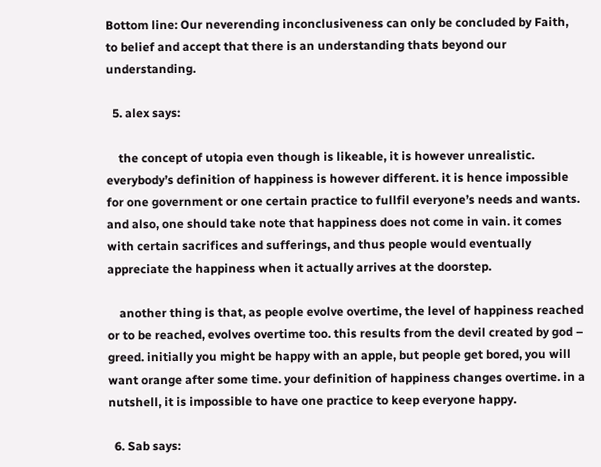Bottom line: Our neverending inconclusiveness can only be concluded by Faith, to belief and accept that there is an understanding thats beyond our understanding.

  5. alex says:

    the concept of utopia even though is likeable, it is however unrealistic. everybody’s definition of happiness is however different. it is hence impossible for one government or one certain practice to fullfil everyone’s needs and wants. and also, one should take note that happiness does not come in vain. it comes with certain sacrifices and sufferings, and thus people would eventually appreciate the happiness when it actually arrives at the doorstep.

    another thing is that, as people evolve overtime, the level of happiness reached or to be reached, evolves overtime too. this results from the devil created by god – greed. initially you might be happy with an apple, but people get bored, you will want orange after some time. your definition of happiness changes overtime. in a nutshell, it is impossible to have one practice to keep everyone happy.

  6. Sab says: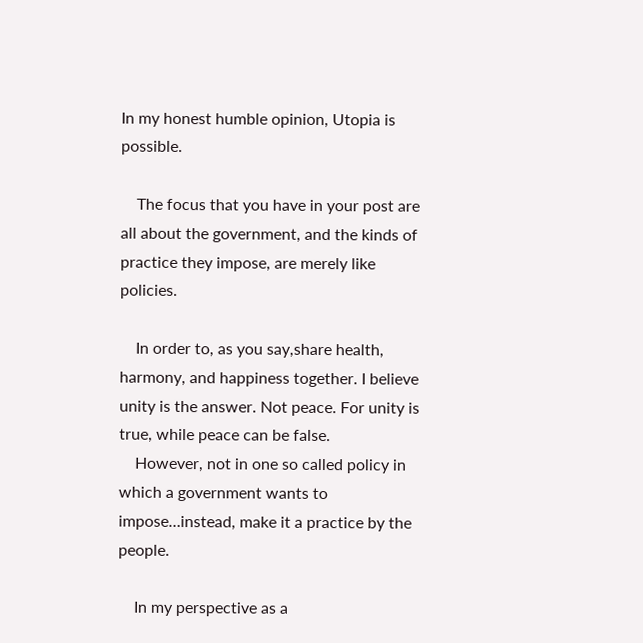In my honest humble opinion, Utopia is possible.

    The focus that you have in your post are all about the government, and the kinds of practice they impose, are merely like policies.

    In order to, as you say,share health, harmony, and happiness together. I believe unity is the answer. Not peace. For unity is true, while peace can be false.
    However, not in one so called policy in which a government wants to impose…instead, make it a practice by the people.

    In my perspective as a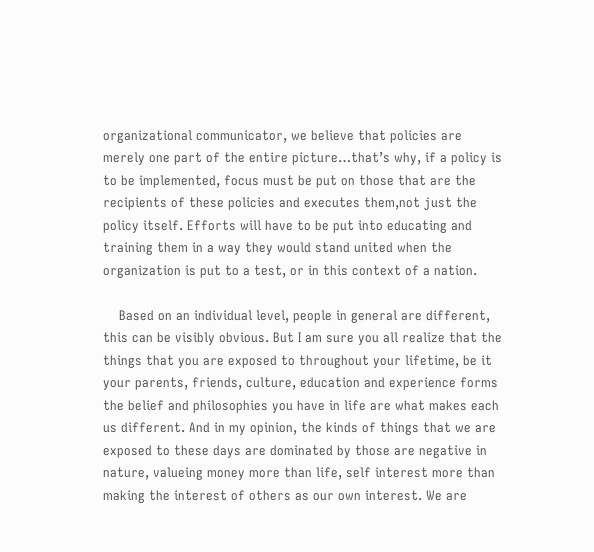organizational communicator, we believe that policies are merely one part of the entire picture…that’s why, if a policy is to be implemented, focus must be put on those that are the recipients of these policies and executes them,not just the policy itself. Efforts will have to be put into educating and training them in a way they would stand united when the organization is put to a test, or in this context of a nation.

    Based on an individual level, people in general are different, this can be visibly obvious. But I am sure you all realize that the things that you are exposed to throughout your lifetime, be it your parents, friends, culture, education and experience forms the belief and philosophies you have in life are what makes each us different. And in my opinion, the kinds of things that we are exposed to these days are dominated by those are negative in nature, valueing money more than life, self interest more than making the interest of others as our own interest. We are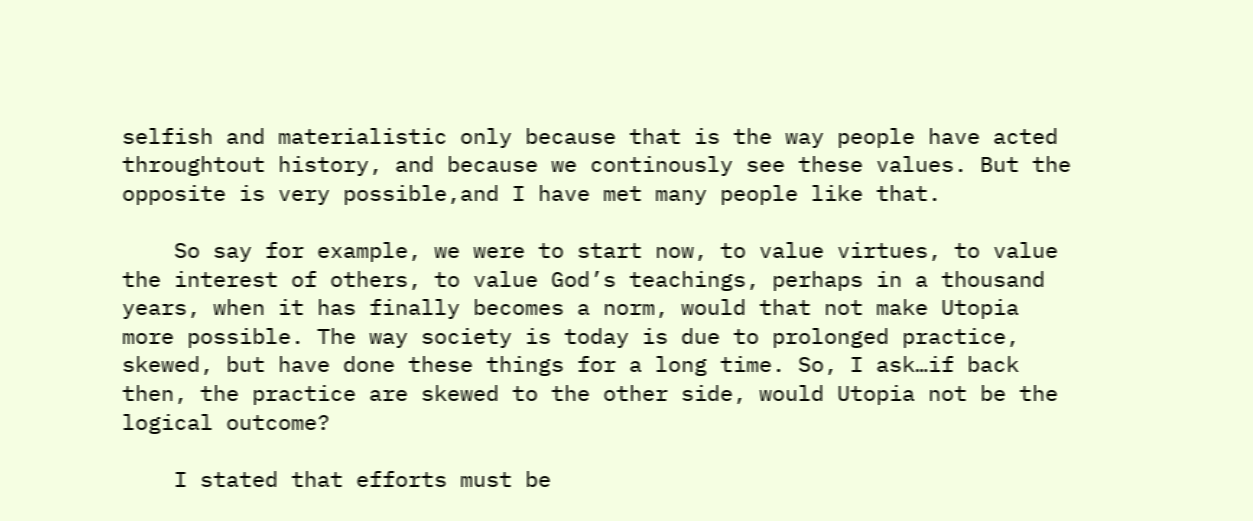selfish and materialistic only because that is the way people have acted throughtout history, and because we continously see these values. But the opposite is very possible,and I have met many people like that.

    So say for example, we were to start now, to value virtues, to value the interest of others, to value God’s teachings, perhaps in a thousand years, when it has finally becomes a norm, would that not make Utopia more possible. The way society is today is due to prolonged practice, skewed, but have done these things for a long time. So, I ask…if back then, the practice are skewed to the other side, would Utopia not be the logical outcome?

    I stated that efforts must be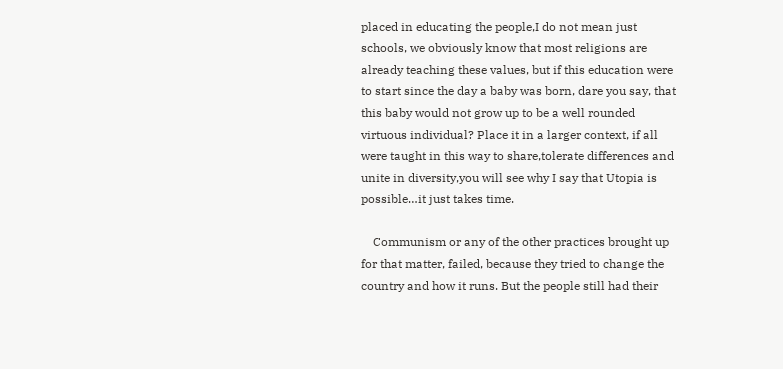placed in educating the people,I do not mean just schools, we obviously know that most religions are already teaching these values, but if this education were to start since the day a baby was born, dare you say, that this baby would not grow up to be a well rounded virtuous individual? Place it in a larger context, if all were taught in this way to share,tolerate differences and unite in diversity,you will see why I say that Utopia is possible…it just takes time.

    Communism or any of the other practices brought up for that matter, failed, because they tried to change the country and how it runs. But the people still had their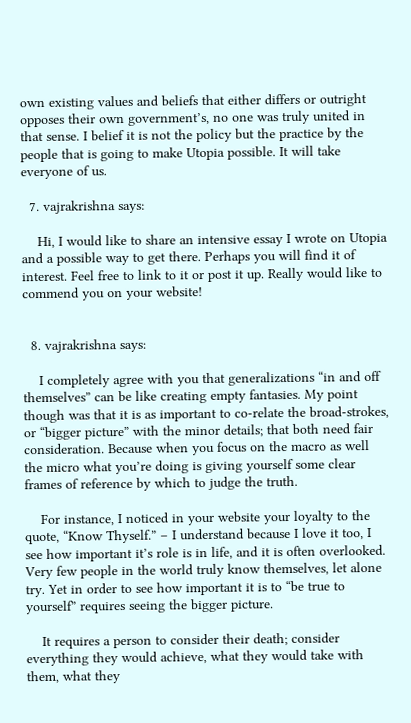own existing values and beliefs that either differs or outright opposes their own government’s, no one was truly united in that sense. I belief it is not the policy but the practice by the people that is going to make Utopia possible. It will take everyone of us.

  7. vajrakrishna says:

    Hi, I would like to share an intensive essay I wrote on Utopia and a possible way to get there. Perhaps you will find it of interest. Feel free to link to it or post it up. Really would like to commend you on your website!


  8. vajrakrishna says:

    I completely agree with you that generalizations “in and off themselves” can be like creating empty fantasies. My point though was that it is as important to co-relate the broad-strokes, or “bigger picture” with the minor details; that both need fair consideration. Because when you focus on the macro as well the micro what you’re doing is giving yourself some clear frames of reference by which to judge the truth.

    For instance, I noticed in your website your loyalty to the quote, “Know Thyself.” – I understand because I love it too, I see how important it’s role is in life, and it is often overlooked. Very few people in the world truly know themselves, let alone try. Yet in order to see how important it is to “be true to yourself” requires seeing the bigger picture.

    It requires a person to consider their death; consider everything they would achieve, what they would take with them, what they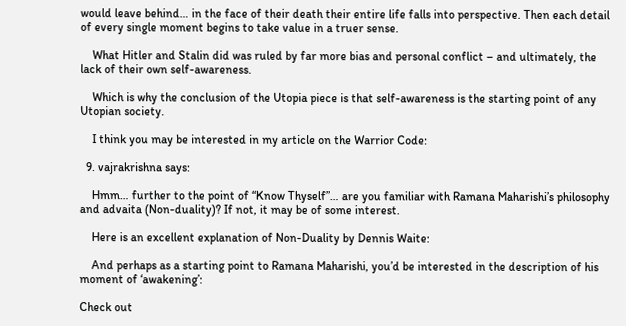would leave behind… in the face of their death their entire life falls into perspective. Then each detail of every single moment begins to take value in a truer sense.

    What Hitler and Stalin did was ruled by far more bias and personal conflict – and ultimately, the lack of their own self-awareness.

    Which is why the conclusion of the Utopia piece is that self-awareness is the starting point of any Utopian society.

    I think you may be interested in my article on the Warrior Code:

  9. vajrakrishna says:

    Hmm… further to the point of “Know Thyself”… are you familiar with Ramana Maharishi’s philosophy and advaita (Non-duality)? If not, it may be of some interest.

    Here is an excellent explanation of Non-Duality by Dennis Waite:

    And perhaps as a starting point to Ramana Maharishi, you’d be interested in the description of his moment of ‘awakening’:

Check out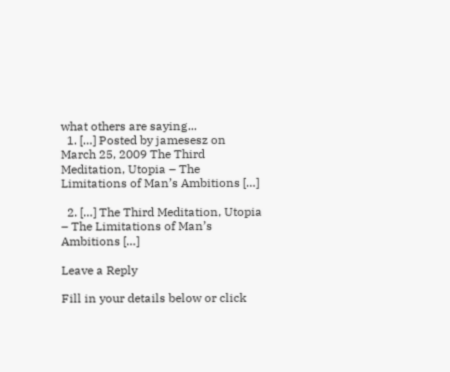what others are saying...
  1. […] Posted by jamesesz on March 25, 2009 The Third Meditation, Utopia – The Limitations of Man’s Ambitions […]

  2. […] The Third Meditation, Utopia – The Limitations of Man’s Ambitions […]

Leave a Reply

Fill in your details below or click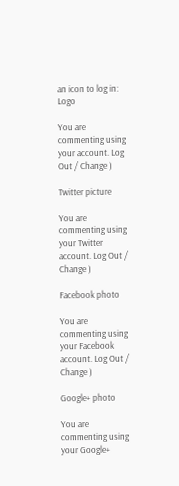an icon to log in: Logo

You are commenting using your account. Log Out / Change )

Twitter picture

You are commenting using your Twitter account. Log Out / Change )

Facebook photo

You are commenting using your Facebook account. Log Out / Change )

Google+ photo

You are commenting using your Google+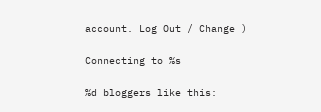account. Log Out / Change )

Connecting to %s

%d bloggers like this: